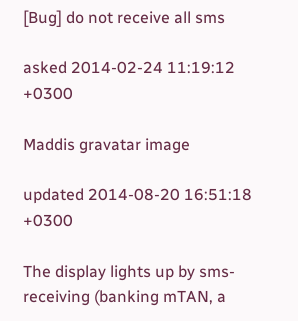[Bug] do not receive all sms

asked 2014-02-24 11:19:12 +0300

Maddis gravatar image

updated 2014-08-20 16:51:18 +0300

The display lights up by sms-receiving (banking mTAN, a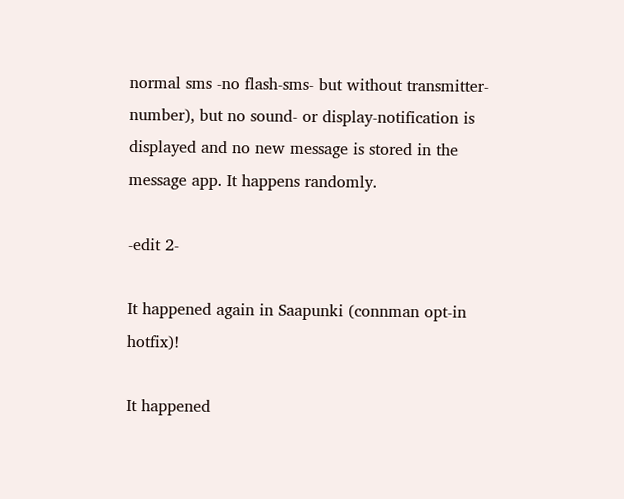normal sms -no flash-sms- but without transmitter-number), but no sound- or display-notification is displayed and no new message is stored in the message app. It happens randomly.

-edit 2-

It happened again in Saapunki (connman opt-in hotfix)!

It happened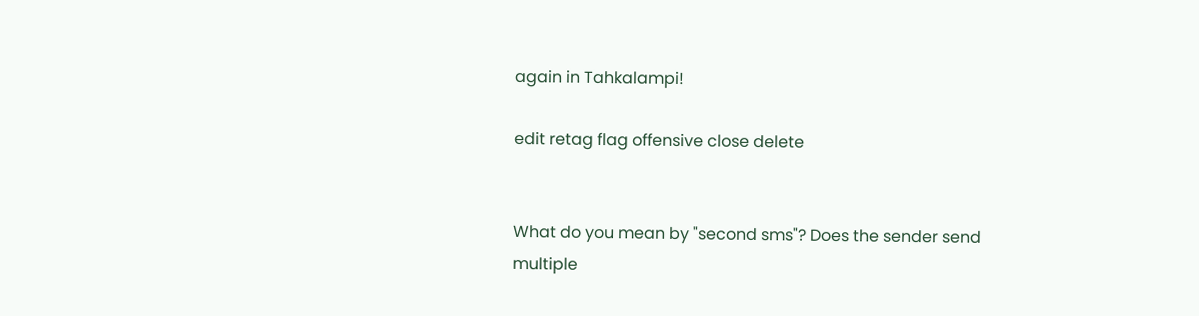again in Tahkalampi!

edit retag flag offensive close delete


What do you mean by "second sms"? Does the sender send multiple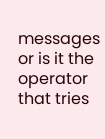messages or is it the operator that tries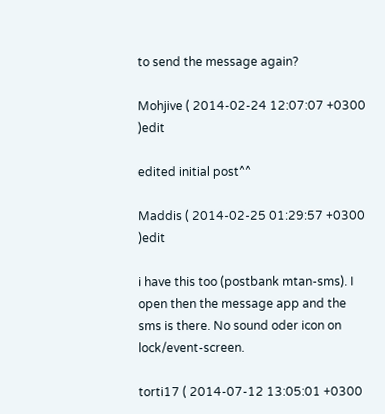to send the message again?

Mohjive ( 2014-02-24 12:07:07 +0300 )edit

edited initial post^^

Maddis ( 2014-02-25 01:29:57 +0300 )edit

i have this too (postbank mtan-sms). I open then the message app and the sms is there. No sound oder icon on lock/event-screen.

torti17 ( 2014-07-12 13:05:01 +0300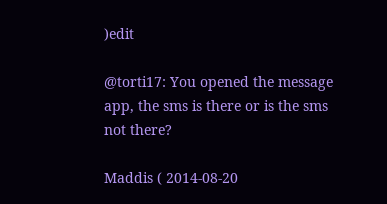)edit

@torti17: You opened the message app, the sms is there or is the sms not there?

Maddis ( 2014-08-20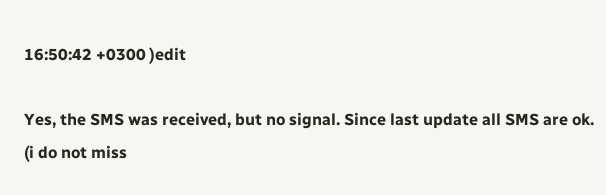16:50:42 +0300 )edit

Yes, the SMS was received, but no signal. Since last update all SMS are ok. (i do not miss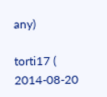any)

torti17 ( 2014-08-20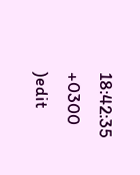18:42:35 +0300 )edit